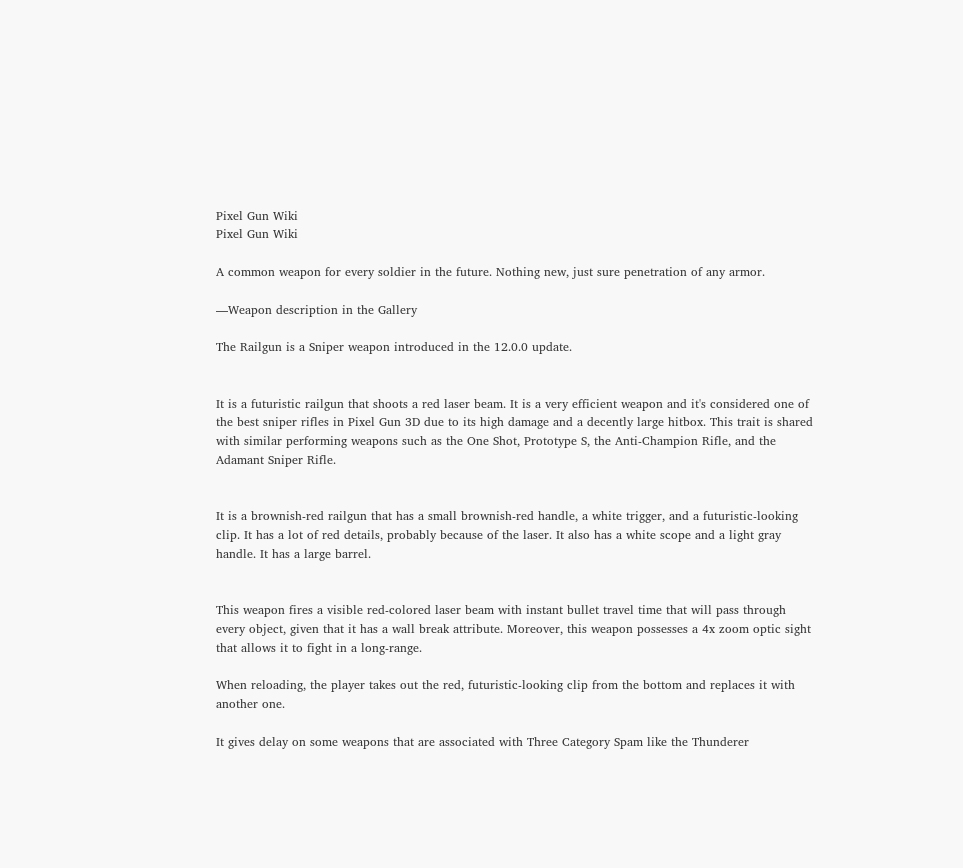Pixel Gun Wiki
Pixel Gun Wiki

A common weapon for every soldier in the future. Nothing new, just sure penetration of any armor.

—Weapon description in the Gallery

The Railgun is a Sniper weapon introduced in the 12.0.0 update.


It is a futuristic railgun that shoots a red laser beam. It is a very efficient weapon and it's considered one of the best sniper rifles in Pixel Gun 3D due to its high damage and a decently large hitbox. This trait is shared with similar performing weapons such as the One Shot, Prototype S, the Anti-Champion Rifle, and the Adamant Sniper Rifle.


It is a brownish-red railgun that has a small brownish-red handle, a white trigger, and a futuristic-looking clip. It has a lot of red details, probably because of the laser. It also has a white scope and a light gray handle. It has a large barrel.


This weapon fires a visible red-colored laser beam with instant bullet travel time that will pass through every object, given that it has a wall break attribute. Moreover, this weapon possesses a 4x zoom optic sight that allows it to fight in a long-range.

When reloading, the player takes out the red, futuristic-looking clip from the bottom and replaces it with another one.

It gives delay on some weapons that are associated with Three Category Spam like the Thunderer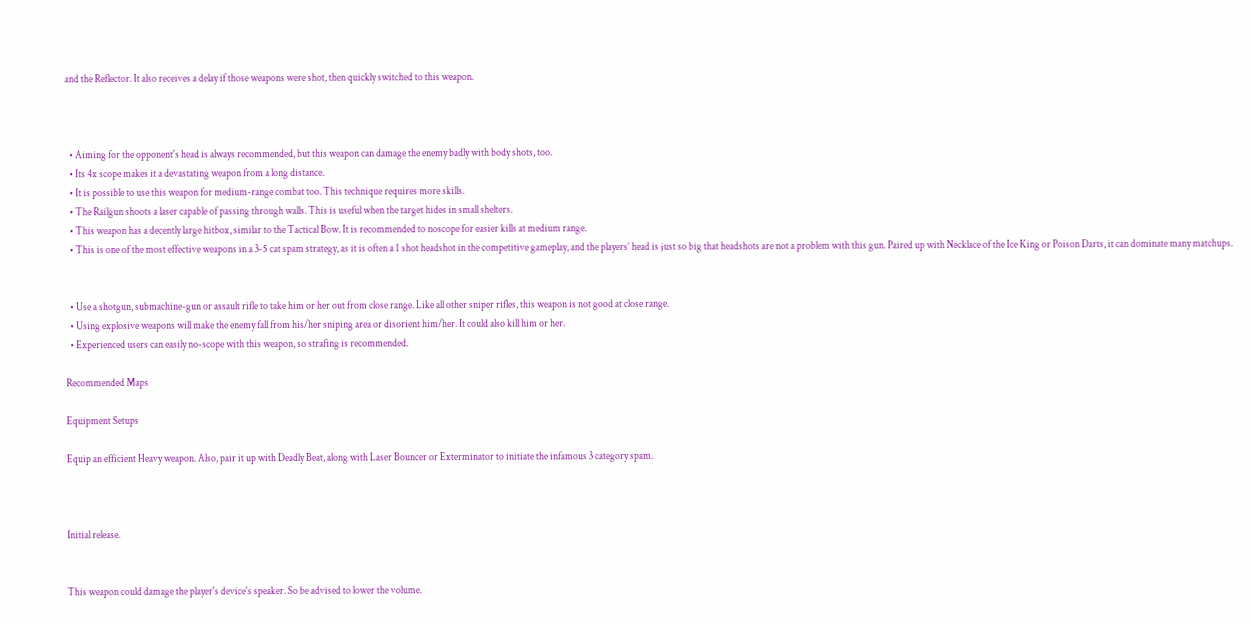and the Reflector. It also receives a delay if those weapons were shot, then quickly switched to this weapon.



  • Aiming for the opponent's head is always recommended, but this weapon can damage the enemy badly with body shots, too.
  • Its 4x scope makes it a devastating weapon from a long distance.
  • It is possible to use this weapon for medium-range combat too. This technique requires more skills.
  • The Railgun shoots a laser capable of passing through walls. This is useful when the target hides in small shelters.
  • This weapon has a decently large hitbox, similar to the Tactical Bow. It is recommended to noscope for easier kills at medium range.
  • This is one of the most effective weapons in a 3-5 cat spam strategy, as it is often a 1 shot headshot in the competitive gameplay, and the players’ head is just so big that headshots are not a problem with this gun. Paired up with Necklace of the Ice King or Poison Darts, it can dominate many matchups.


  • Use a shotgun, submachine-gun or assault rifle to take him or her out from close range. Like all other sniper rifles, this weapon is not good at close range.
  • Using explosive weapons will make the enemy fall from his/her sniping area or disorient him/her. It could also kill him or her.
  • Experienced users can easily no-scope with this weapon, so strafing is recommended.

Recommended Maps

Equipment Setups

Equip an efficient Heavy weapon. Also, pair it up with Deadly Beat, along with Laser Bouncer or Exterminator to initiate the infamous 3 category spam.



Initial release.


This weapon could damage the player's device's speaker. So be advised to lower the volume.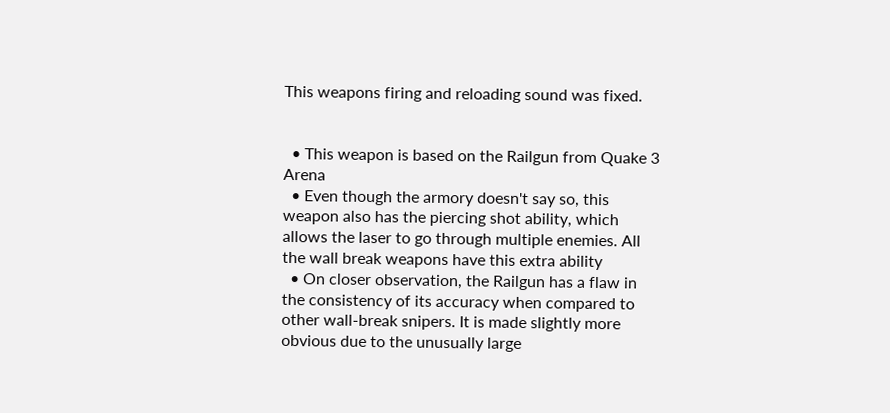This weapons firing and reloading sound was fixed.


  • This weapon is based on the Railgun from Quake 3 Arena
  • Even though the armory doesn't say so, this weapon also has the piercing shot ability, which allows the laser to go through multiple enemies. All the wall break weapons have this extra ability
  • On closer observation, the Railgun has a flaw in the consistency of its accuracy when compared to other wall-break snipers. It is made slightly more obvious due to the unusually large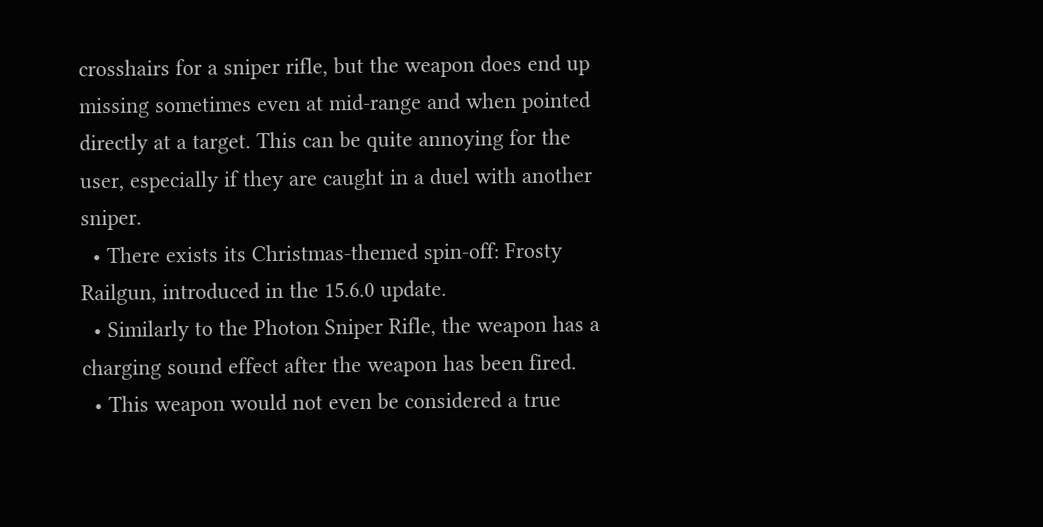crosshairs for a sniper rifle, but the weapon does end up missing sometimes even at mid-range and when pointed directly at a target. This can be quite annoying for the user, especially if they are caught in a duel with another sniper.
  • There exists its Christmas-themed spin-off: Frosty Railgun, introduced in the 15.6.0 update.
  • Similarly to the Photon Sniper Rifle, the weapon has a charging sound effect after the weapon has been fired.
  • This weapon would not even be considered a true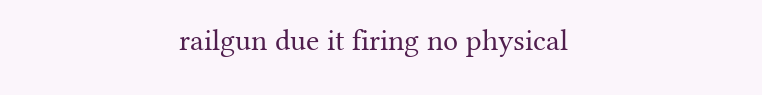railgun due it firing no physical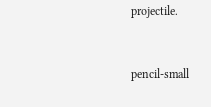projectile.


pencil-small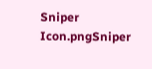Sniper Icon.pngSniper